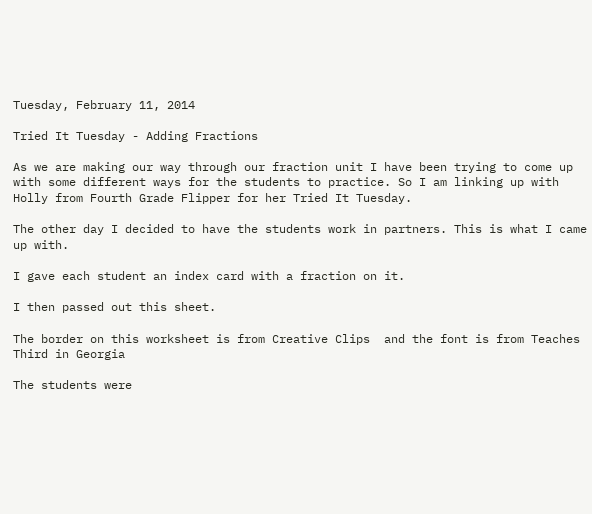Tuesday, February 11, 2014

Tried It Tuesday - Adding Fractions

As we are making our way through our fraction unit I have been trying to come up with some different ways for the students to practice. So I am linking up with Holly from Fourth Grade Flipper for her Tried It Tuesday.

The other day I decided to have the students work in partners. This is what I came up with.

I gave each student an index card with a fraction on it.

I then passed out this sheet.

The border on this worksheet is from Creative Clips  and the font is from Teaches Third in Georgia

The students were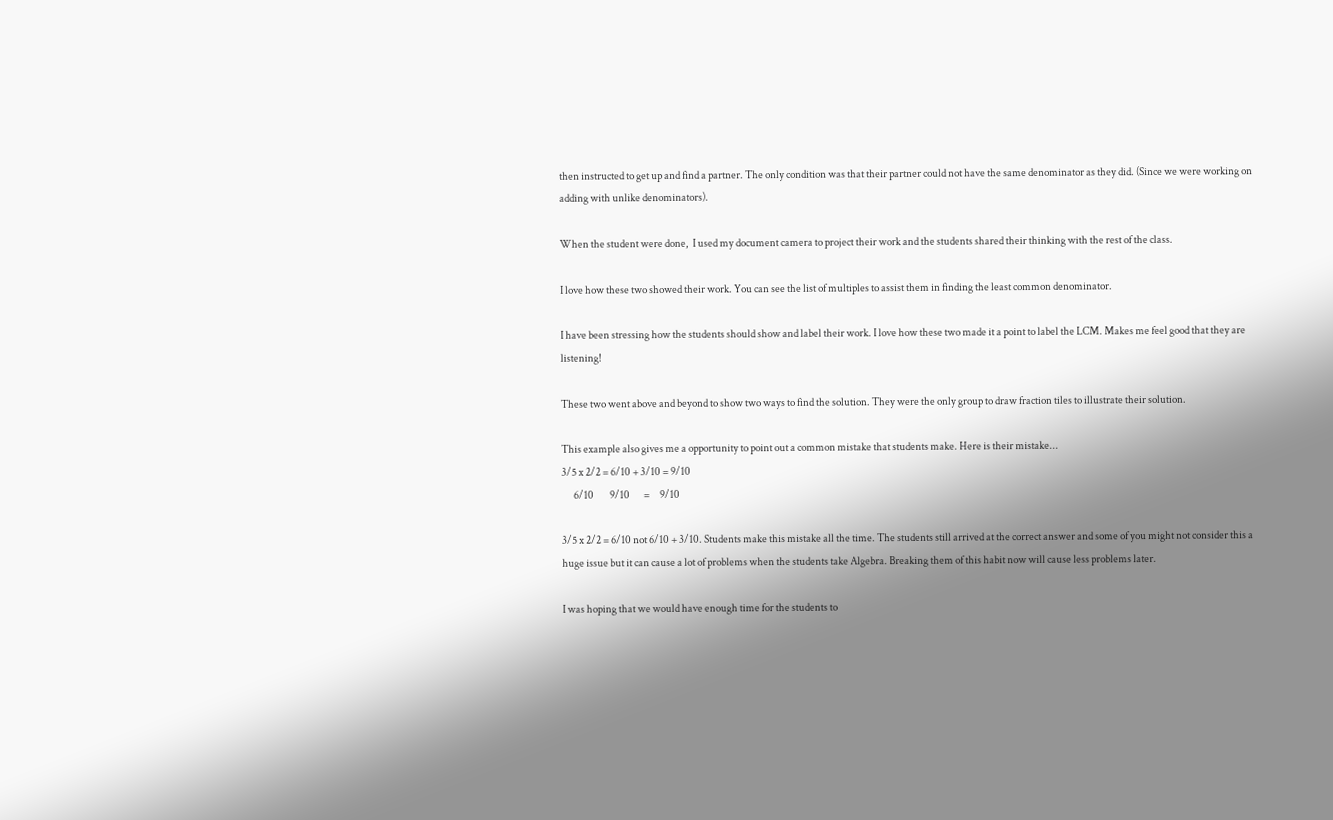then instructed to get up and find a partner. The only condition was that their partner could not have the same denominator as they did. (Since we were working on adding with unlike denominators).

When the student were done,  I used my document camera to project their work and the students shared their thinking with the rest of the class.

I love how these two showed their work. You can see the list of multiples to assist them in finding the least common denominator.

I have been stressing how the students should show and label their work. I love how these two made it a point to label the LCM. Makes me feel good that they are listening!

These two went above and beyond to show two ways to find the solution. They were the only group to draw fraction tiles to illustrate their solution.

This example also gives me a opportunity to point out a common mistake that students make. Here is their mistake...
3/5 x 2/2 = 6/10 + 3/10 = 9/10
      6/10        9/10       =     9/10

3/5 x 2/2 = 6/10 not 6/10 + 3/10. Students make this mistake all the time. The students still arrived at the correct answer and some of you might not consider this a huge issue but it can cause a lot of problems when the students take Algebra. Breaking them of this habit now will cause less problems later.

I was hoping that we would have enough time for the students to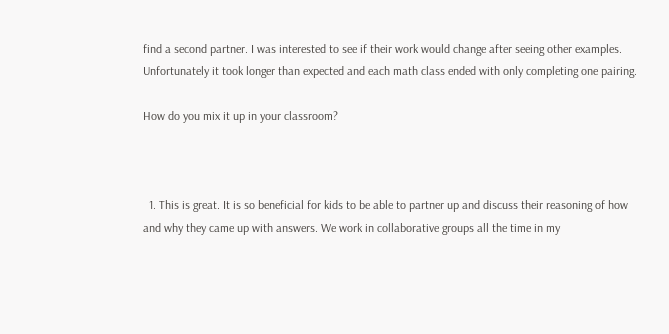find a second partner. I was interested to see if their work would change after seeing other examples. Unfortunately it took longer than expected and each math class ended with only completing one pairing.

How do you mix it up in your classroom?



  1. This is great. It is so beneficial for kids to be able to partner up and discuss their reasoning of how and why they came up with answers. We work in collaborative groups all the time in my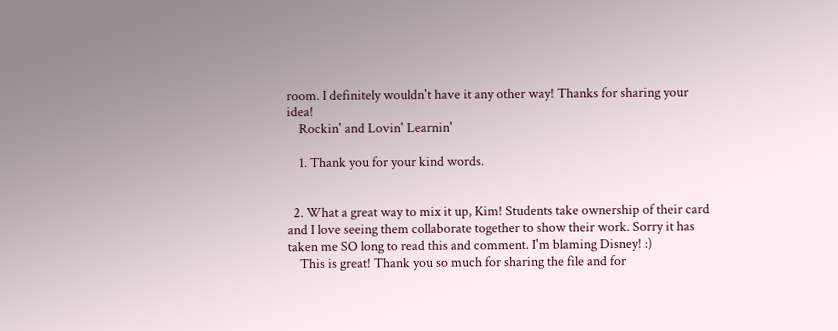room. I definitely wouldn't have it any other way! Thanks for sharing your idea!
    Rockin' and Lovin' Learnin'

    1. Thank you for your kind words.


  2. What a great way to mix it up, Kim! Students take ownership of their card and I love seeing them collaborate together to show their work. Sorry it has taken me SO long to read this and comment. I'm blaming Disney! :)
    This is great! Thank you so much for sharing the file and for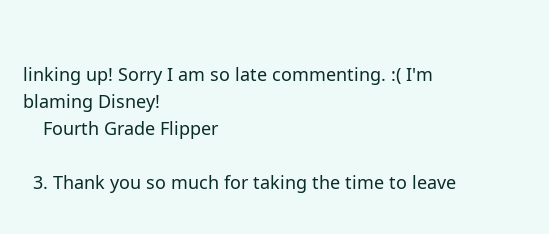linking up! Sorry I am so late commenting. :( I'm blaming Disney!
    Fourth Grade Flipper

  3. Thank you so much for taking the time to leave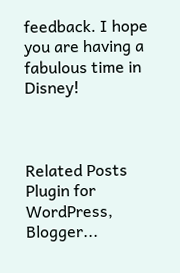feedback. I hope you are having a fabulous time in Disney!



Related Posts Plugin for WordPress, Blogger...